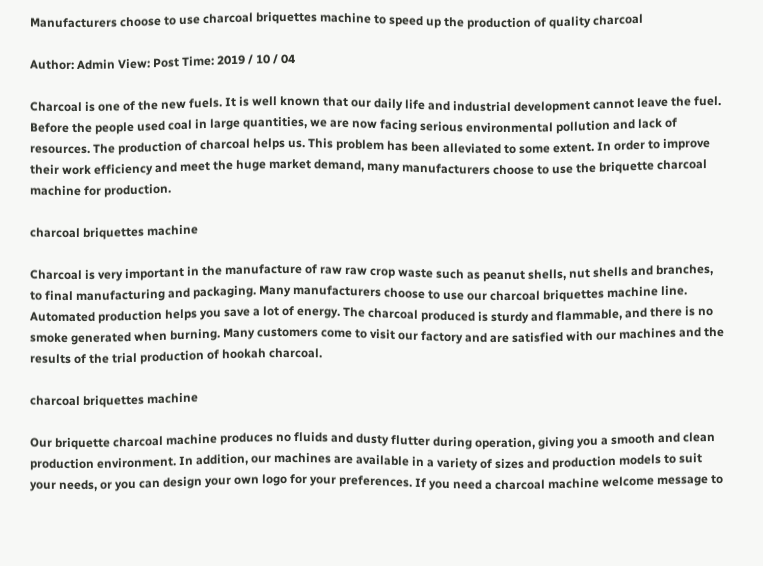Manufacturers choose to use charcoal briquettes machine to speed up the production of quality charcoal

Author: Admin View: Post Time: 2019 / 10 / 04

Charcoal is one of the new fuels. It is well known that our daily life and industrial development cannot leave the fuel. Before the people used coal in large quantities, we are now facing serious environmental pollution and lack of resources. The production of charcoal helps us. This problem has been alleviated to some extent. In order to improve their work efficiency and meet the huge market demand, many manufacturers choose to use the briquette charcoal machine for production.

charcoal briquettes machine

Charcoal is very important in the manufacture of raw raw crop waste such as peanut shells, nut shells and branches, to final manufacturing and packaging. Many manufacturers choose to use our charcoal briquettes machine line. Automated production helps you save a lot of energy. The charcoal produced is sturdy and flammable, and there is no smoke generated when burning. Many customers come to visit our factory and are satisfied with our machines and the results of the trial production of hookah charcoal.

charcoal briquettes machine

Our briquette charcoal machine produces no fluids and dusty flutter during operation, giving you a smooth and clean production environment. In addition, our machines are available in a variety of sizes and production models to suit your needs, or you can design your own logo for your preferences. If you need a charcoal machine welcome message to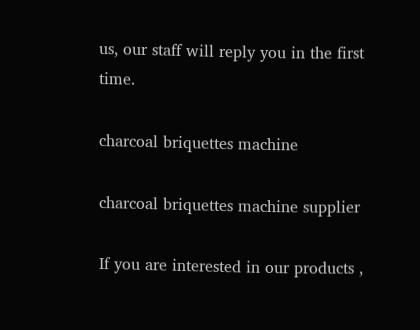us, our staff will reply you in the first time.

charcoal briquettes machine

charcoal briquettes machine supplier

If you are interested in our products ,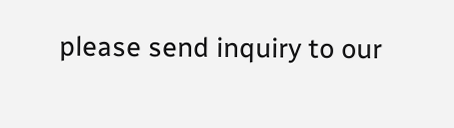please send inquiry to our